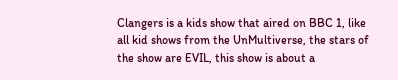Clangers is a kids show that aired on BBC 1, like all kid shows from the UnMultiverse, the stars of the show are EVIL, this show is about a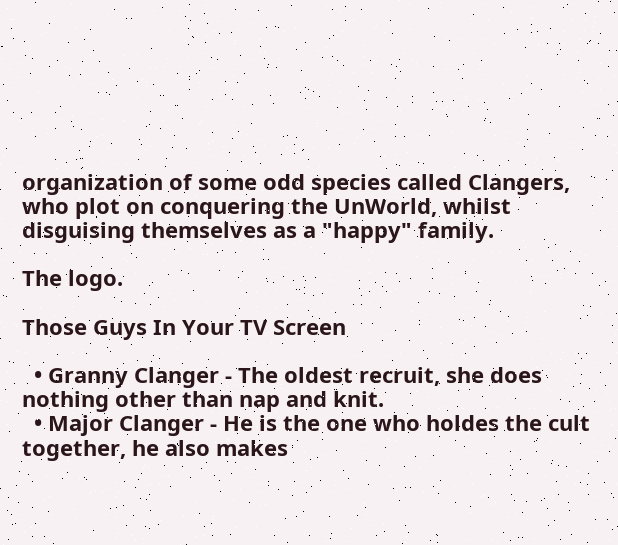organization of some odd species called Clangers, who plot on conquering the UnWorld, whilst disguising themselves as a "happy" family.

The logo.

Those Guys In Your TV Screen

  • Granny Clanger - The oldest recruit, she does nothing other than nap and knit.
  • Major Clanger - He is the one who holdes the cult together, he also makes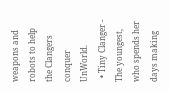weapons and robots to help the Clangers conquer UnWorld.
  • Tiny Clanger - The youngest, who spends her days making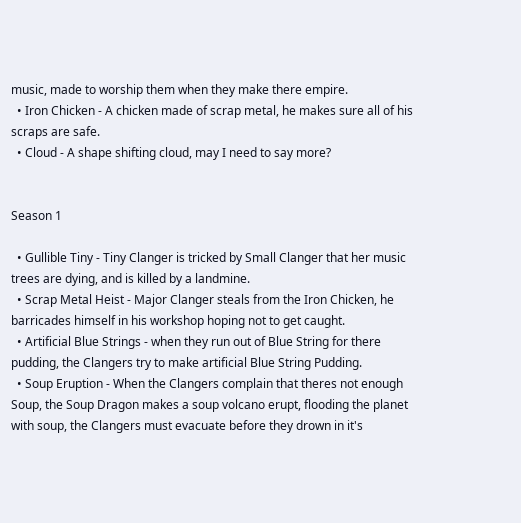music, made to worship them when they make there empire.
  • Iron Chicken - A chicken made of scrap metal, he makes sure all of his scraps are safe.
  • Cloud - A shape shifting cloud, may I need to say more?


Season 1

  • Gullible Tiny - Tiny Clanger is tricked by Small Clanger that her music trees are dying, and is killed by a landmine.
  • Scrap Metal Heist - Major Clanger steals from the Iron Chicken, he barricades himself in his workshop hoping not to get caught.
  • Artificial Blue Strings - when they run out of Blue String for there pudding, the Clangers try to make artificial Blue String Pudding.
  • Soup Eruption - When the Clangers complain that theres not enough Soup, the Soup Dragon makes a soup volcano erupt, flooding the planet with soup, the Clangers must evacuate before they drown in it's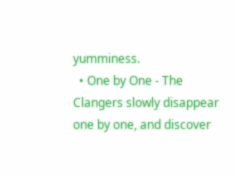yumminess.
  • One by One - The Clangers slowly disappear one by one, and discover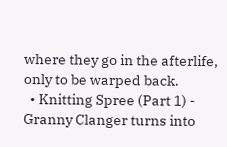where they go in the afterlife, only to be warped back.
  • Knitting Spree (Part 1) - Granny Clanger turns into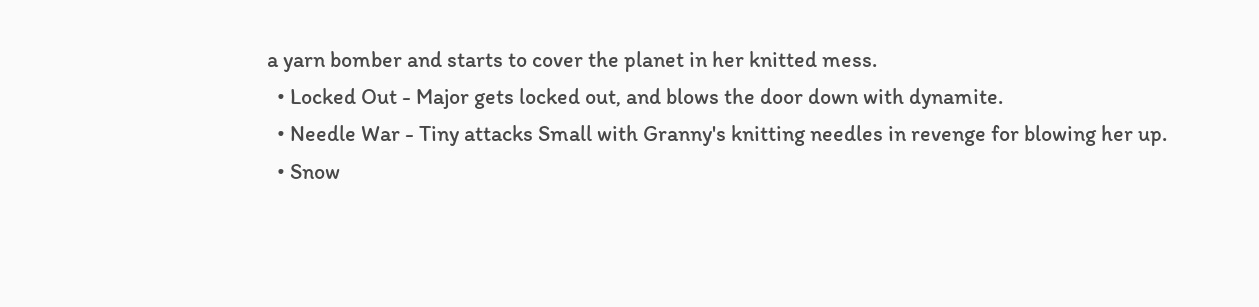a yarn bomber and starts to cover the planet in her knitted mess.
  • Locked Out - Major gets locked out, and blows the door down with dynamite.
  • Needle War - Tiny attacks Small with Granny's knitting needles in revenge for blowing her up.
  • Snow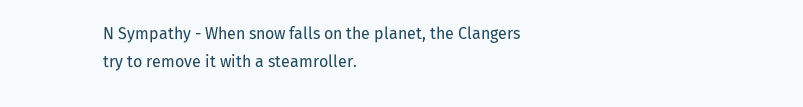N Sympathy - When snow falls on the planet, the Clangers try to remove it with a steamroller.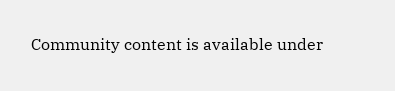Community content is available under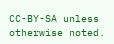CC-BY-SA unless otherwise noted.